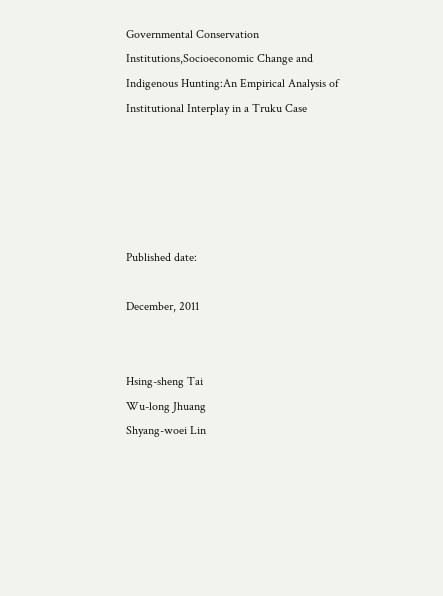Governmental Conservation Institutions,Socioeconomic Change and Indigenous Hunting:An Empirical Analysis of Institutional Interplay in a Truku Case





Published date:

December, 2011


Hsing-sheng Tai
Wu-long Jhuang
Shyang-woei Lin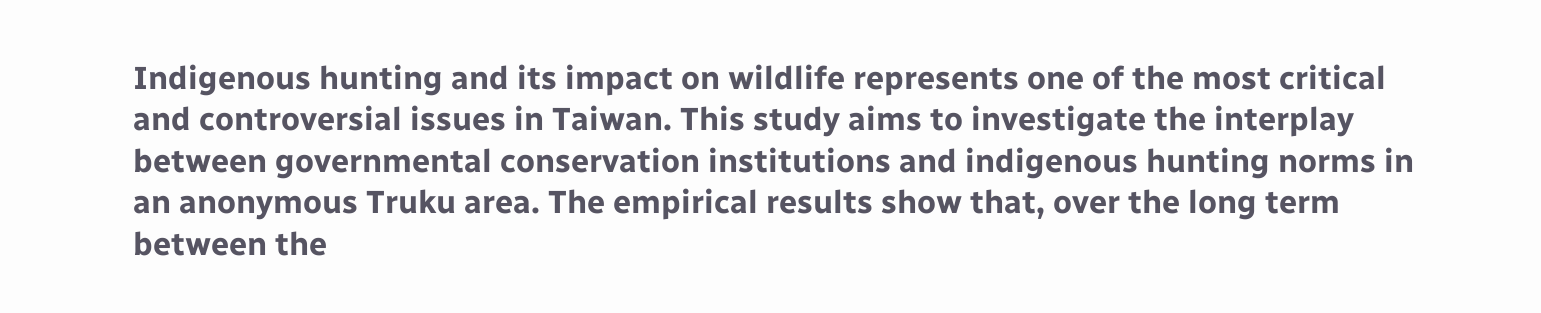Indigenous hunting and its impact on wildlife represents one of the most critical and controversial issues in Taiwan. This study aims to investigate the interplay between governmental conservation institutions and indigenous hunting norms in an anonymous Truku area. The empirical results show that, over the long term between the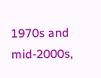1970s and mid-2000s,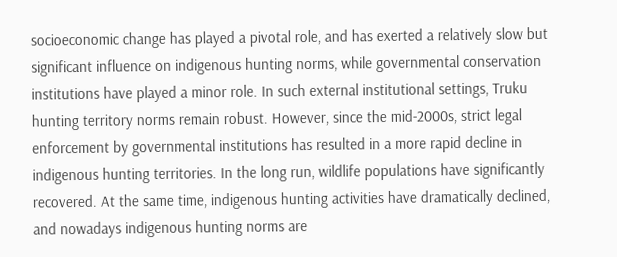socioeconomic change has played a pivotal role, and has exerted a relatively slow but significant influence on indigenous hunting norms, while governmental conservation institutions have played a minor role. In such external institutional settings, Truku hunting territory norms remain robust. However, since the mid-2000s, strict legal enforcement by governmental institutions has resulted in a more rapid decline in indigenous hunting territories. In the long run, wildlife populations have significantly recovered. At the same time, indigenous hunting activities have dramatically declined, and nowadays indigenous hunting norms are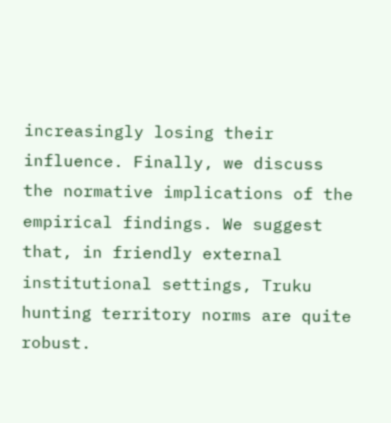increasingly losing their influence. Finally, we discuss the normative implications of the empirical findings. We suggest that, in friendly external institutional settings, Truku hunting territory norms are quite robust.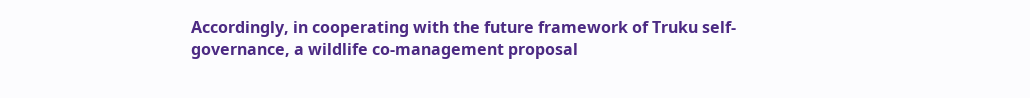Accordingly, in cooperating with the future framework of Truku self-governance, a wildlife co-management proposal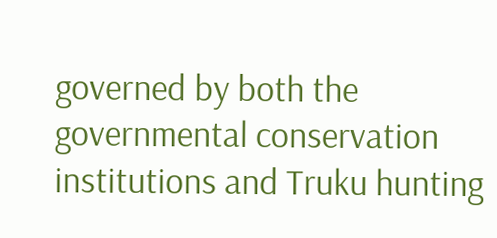governed by both the governmental conservation institutions and Truku hunting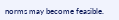norms may become feasible.